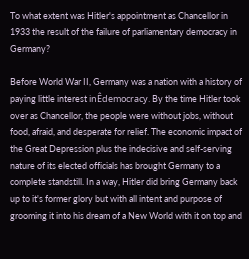To what extent was Hitler's appointment as Chancellor in 1933 the result of the failure of parliamentary democracy in Germany?

Before World War II, Germany was a nation with a history of paying little interest inÊdemocracy. By the time Hitler took over as Chancellor, the people were without jobs, without food, afraid, and desperate for relief. The economic impact of the Great Depression plus the indecisive and self-serving nature of its elected officials has brought Germany to a complete standstill. In a way, Hitler did bring Germany back up to it's former glory but with all intent and purpose of grooming it into his dream of a New World with it on top and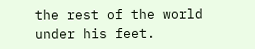the rest of the world under his feet.